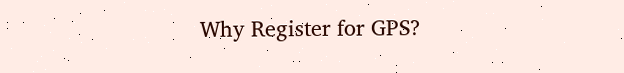Why Register for GPS?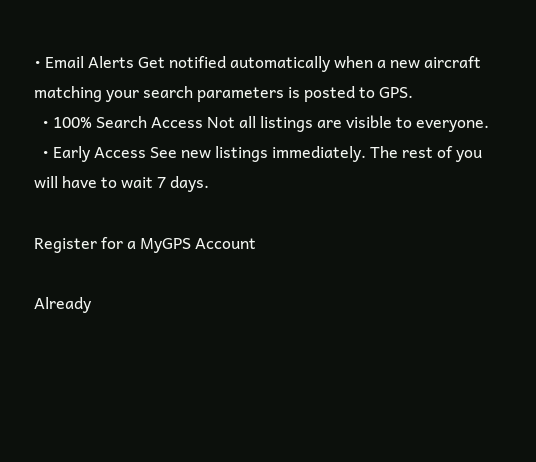• Email Alerts Get notified automatically when a new aircraft matching your search parameters is posted to GPS.
  • 100% Search Access Not all listings are visible to everyone.
  • Early Access See new listings immediately. The rest of you will have to wait 7 days.

Register for a MyGPS Account

Already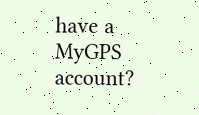have a MyGPS account?